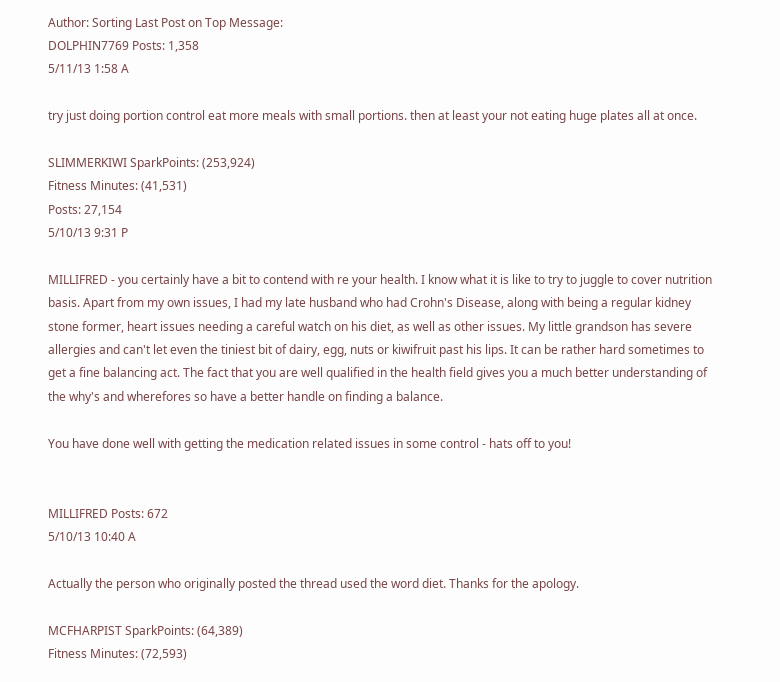Author: Sorting Last Post on Top Message:
DOLPHIN7769 Posts: 1,358
5/11/13 1:58 A

try just doing portion control eat more meals with small portions. then at least your not eating huge plates all at once.

SLIMMERKIWI SparkPoints: (253,924)
Fitness Minutes: (41,531)
Posts: 27,154
5/10/13 9:31 P

MILLIFRED - you certainly have a bit to contend with re your health. I know what it is like to try to juggle to cover nutrition basis. Apart from my own issues, I had my late husband who had Crohn's Disease, along with being a regular kidney stone former, heart issues needing a careful watch on his diet, as well as other issues. My little grandson has severe allergies and can't let even the tiniest bit of dairy, egg, nuts or kiwifruit past his lips. It can be rather hard sometimes to get a fine balancing act. The fact that you are well qualified in the health field gives you a much better understanding of the why's and wherefores so have a better handle on finding a balance.

You have done well with getting the medication related issues in some control - hats off to you!


MILLIFRED Posts: 672
5/10/13 10:40 A

Actually the person who originally posted the thread used the word diet. Thanks for the apology.

MCFHARPIST SparkPoints: (64,389)
Fitness Minutes: (72,593)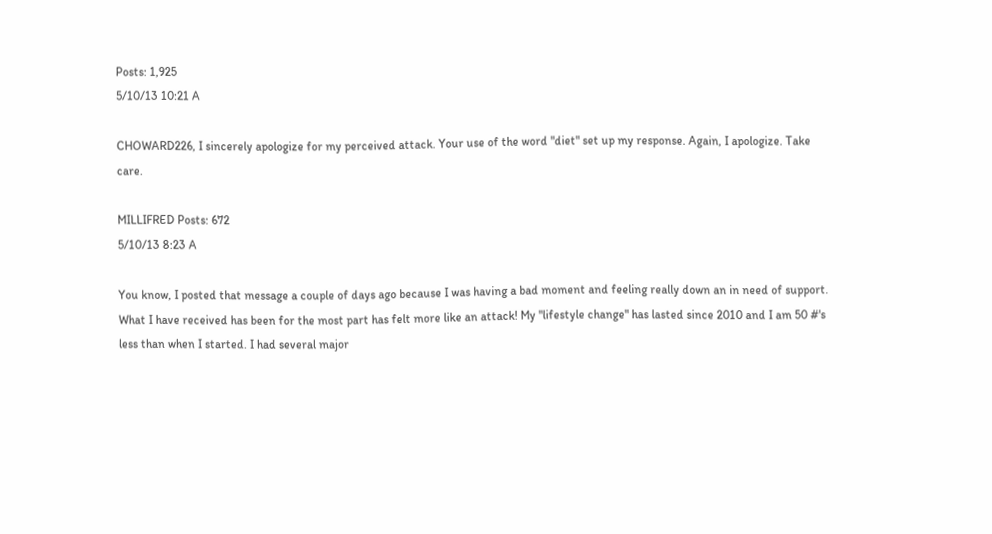Posts: 1,925
5/10/13 10:21 A

CHOWARD226, I sincerely apologize for my perceived attack. Your use of the word "diet" set up my response. Again, I apologize. Take care.

MILLIFRED Posts: 672
5/10/13 8:23 A

You know, I posted that message a couple of days ago because I was having a bad moment and feeling really down an in need of support. What I have received has been for the most part has felt more like an attack! My "lifestyle change" has lasted since 2010 and I am 50 #'s less than when I started. I had several major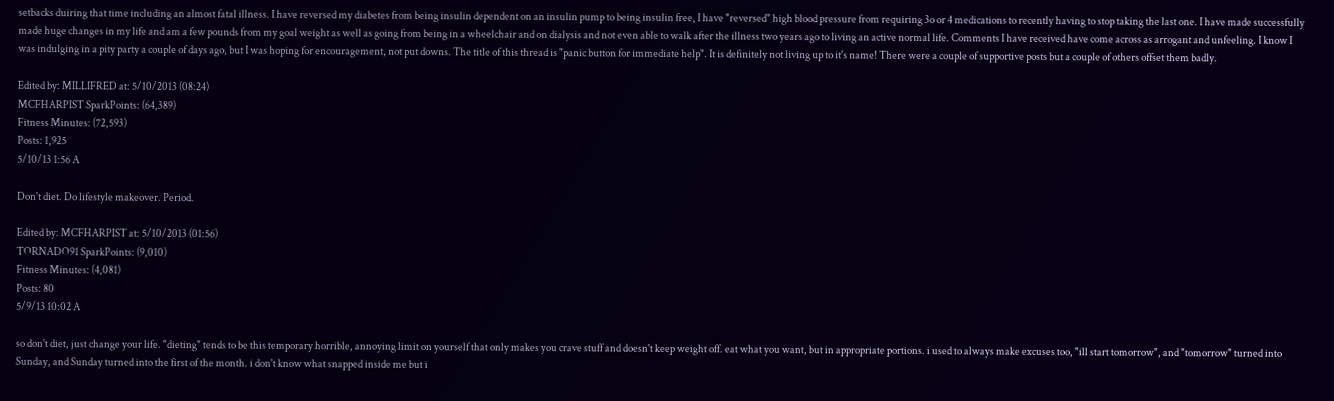setbacks duiring that time including an almost fatal illness. I have reversed my diabetes from being insulin dependent on an insulin pump to being insulin free, I have "reversed" high blood pressure from requiring 3o or 4 medications to recently having to stop taking the last one. I have made successfully made huge changes in my life and am a few pounds from my goal weight as well as going from being in a wheelchair and on dialysis and not even able to walk after the illness two years ago to living an active normal life. Comments I have received have come across as arrogant and unfeeling. I know I was indulging in a pity party a couple of days ago, but I was hoping for encouragement, not put downs. The title of this thread is "panic button for immediate help". It is definitely not living up to it's name! There were a couple of supportive posts but a couple of others offset them badly.

Edited by: MILLIFRED at: 5/10/2013 (08:24)
MCFHARPIST SparkPoints: (64,389)
Fitness Minutes: (72,593)
Posts: 1,925
5/10/13 1:56 A

Don't diet. Do lifestyle makeover. Period.

Edited by: MCFHARPIST at: 5/10/2013 (01:56)
TORNADO91 SparkPoints: (9,010)
Fitness Minutes: (4,081)
Posts: 80
5/9/13 10:02 A

so don't diet, just change your life. "dieting" tends to be this temporary horrible, annoying limit on yourself that only makes you crave stuff and doesn't keep weight off. eat what you want, but in appropriate portions. i used to always make excuses too, "ill start tomorrow", and "tomorrow" turned into Sunday, and Sunday turned into the first of the month. i don't know what snapped inside me but i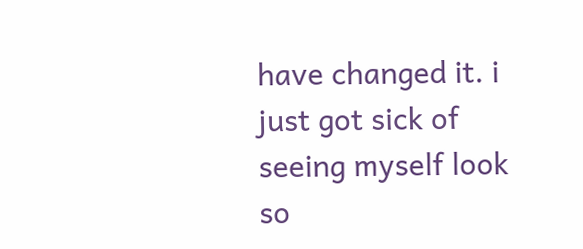have changed it. i just got sick of seeing myself look so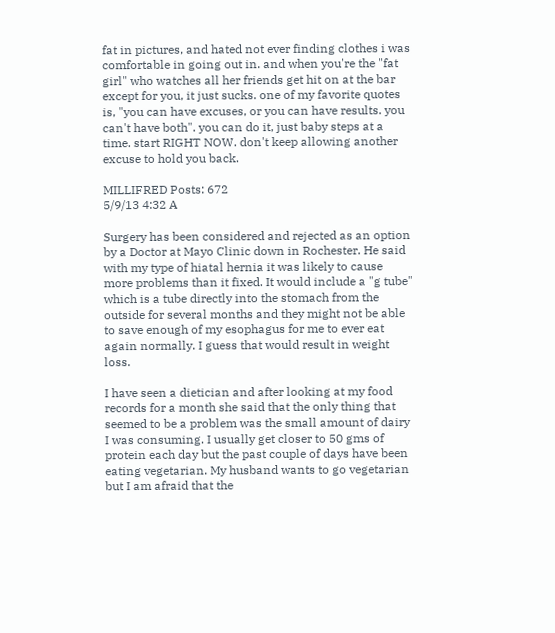fat in pictures, and hated not ever finding clothes i was comfortable in going out in. and when you're the "fat girl" who watches all her friends get hit on at the bar except for you, it just sucks. one of my favorite quotes is, "you can have excuses, or you can have results. you can't have both". you can do it, just baby steps at a time. start RIGHT NOW. don't keep allowing another excuse to hold you back.

MILLIFRED Posts: 672
5/9/13 4:32 A

Surgery has been considered and rejected as an option by a Doctor at Mayo Clinic down in Rochester. He said with my type of hiatal hernia it was likely to cause more problems than it fixed. It would include a "g tube" which is a tube directly into the stomach from the outside for several months and they might not be able to save enough of my esophagus for me to ever eat again normally. I guess that would result in weight loss.

I have seen a dietician and after looking at my food records for a month she said that the only thing that seemed to be a problem was the small amount of dairy I was consuming. I usually get closer to 50 gms of protein each day but the past couple of days have been eating vegetarian. My husband wants to go vegetarian but I am afraid that the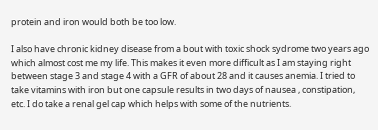protein and iron would both be too low.

I also have chronic kidney disease from a bout with toxic shock sydrome two years ago which almost cost me my life. This makes it even more difficult as I am staying right between stage 3 and stage 4 with a GFR of about 28 and it causes anemia. I tried to take vitamins with iron but one capsule results in two days of nausea , constipation, etc. I do take a renal gel cap which helps with some of the nutrients.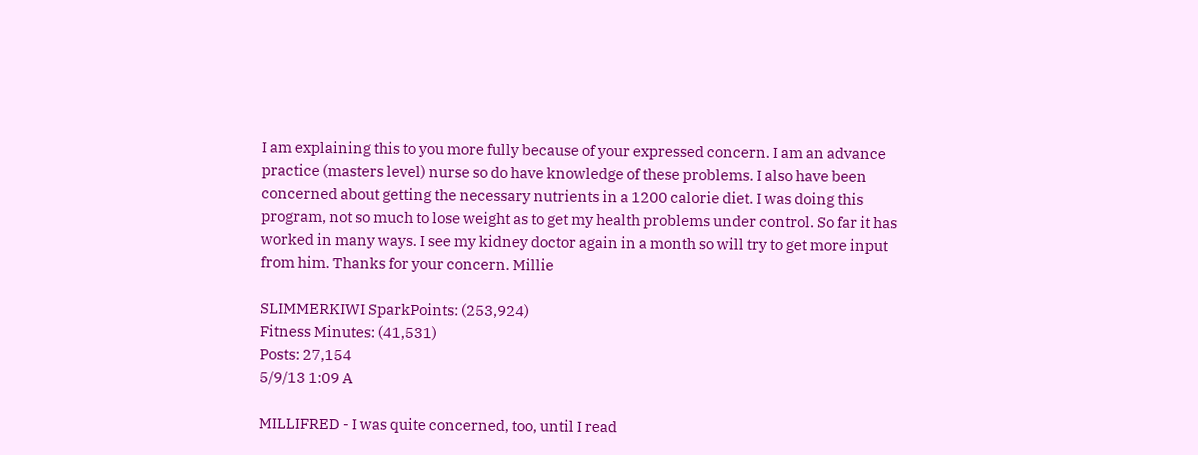I am explaining this to you more fully because of your expressed concern. I am an advance practice (masters level) nurse so do have knowledge of these problems. I also have been concerned about getting the necessary nutrients in a 1200 calorie diet. I was doing this program, not so much to lose weight as to get my health problems under control. So far it has worked in many ways. I see my kidney doctor again in a month so will try to get more input from him. Thanks for your concern. Millie

SLIMMERKIWI SparkPoints: (253,924)
Fitness Minutes: (41,531)
Posts: 27,154
5/9/13 1:09 A

MILLIFRED - I was quite concerned, too, until I read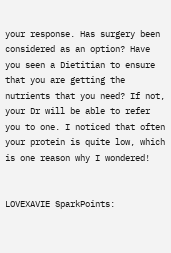your response. Has surgery been considered as an option? Have you seen a Dietitian to ensure that you are getting the nutrients that you need? If not, your Dr will be able to refer you to one. I noticed that often your protein is quite low, which is one reason why I wondered!


LOVEXAVIE SparkPoints: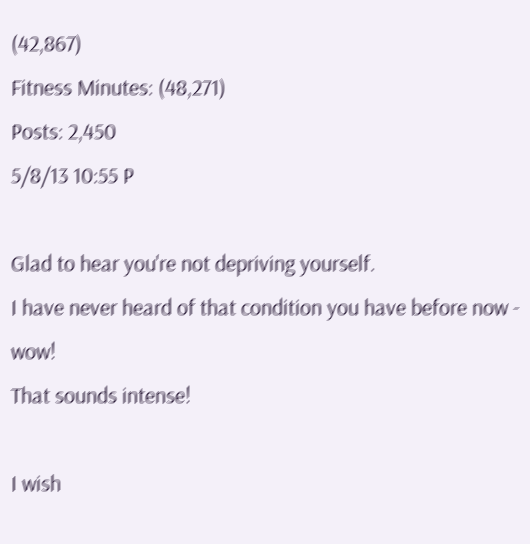(42,867)
Fitness Minutes: (48,271)
Posts: 2,450
5/8/13 10:55 P

Glad to hear you're not depriving yourself.
I have never heard of that condition you have before now - wow!
That sounds intense!

I wish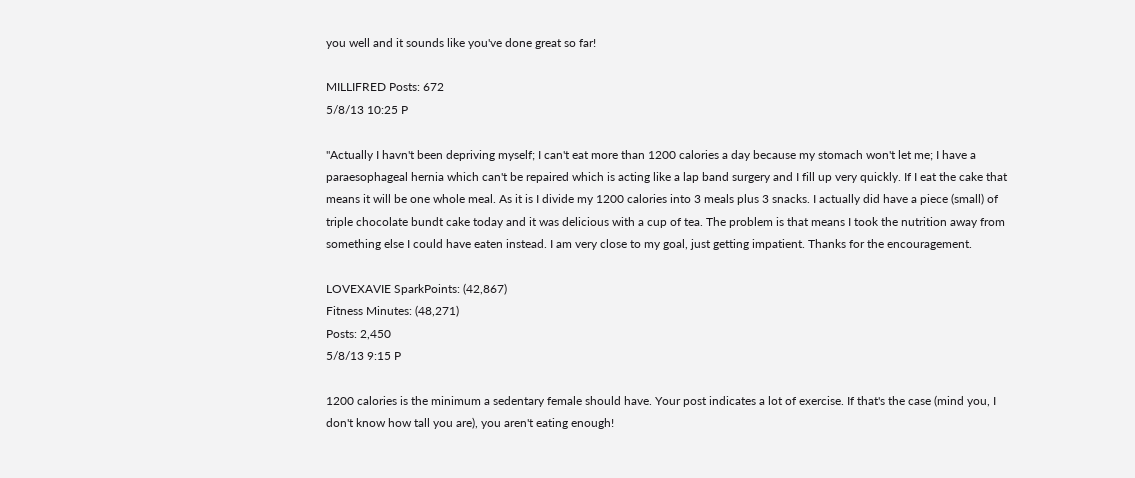you well and it sounds like you've done great so far!

MILLIFRED Posts: 672
5/8/13 10:25 P

"Actually I havn't been depriving myself; I can't eat more than 1200 calories a day because my stomach won't let me; I have a paraesophageal hernia which can't be repaired which is acting like a lap band surgery and I fill up very quickly. If I eat the cake that means it will be one whole meal. As it is I divide my 1200 calories into 3 meals plus 3 snacks. I actually did have a piece (small) of triple chocolate bundt cake today and it was delicious with a cup of tea. The problem is that means I took the nutrition away from something else I could have eaten instead. I am very close to my goal, just getting impatient. Thanks for the encouragement.

LOVEXAVIE SparkPoints: (42,867)
Fitness Minutes: (48,271)
Posts: 2,450
5/8/13 9:15 P

1200 calories is the minimum a sedentary female should have. Your post indicates a lot of exercise. If that's the case (mind you, I don't know how tall you are), you aren't eating enough!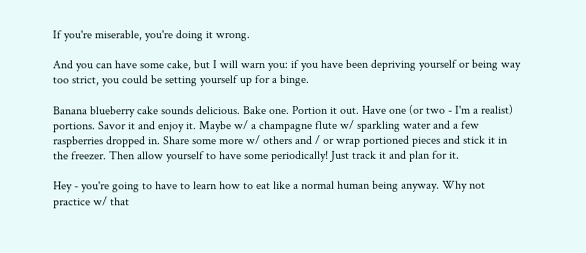If you're miserable, you're doing it wrong.

And you can have some cake, but I will warn you: if you have been depriving yourself or being way too strict, you could be setting yourself up for a binge.

Banana blueberry cake sounds delicious. Bake one. Portion it out. Have one (or two - I'm a realist) portions. Savor it and enjoy it. Maybe w/ a champagne flute w/ sparkling water and a few raspberries dropped in. Share some more w/ others and / or wrap portioned pieces and stick it in the freezer. Then allow yourself to have some periodically! Just track it and plan for it.

Hey - you're going to have to learn how to eat like a normal human being anyway. Why not practice w/ that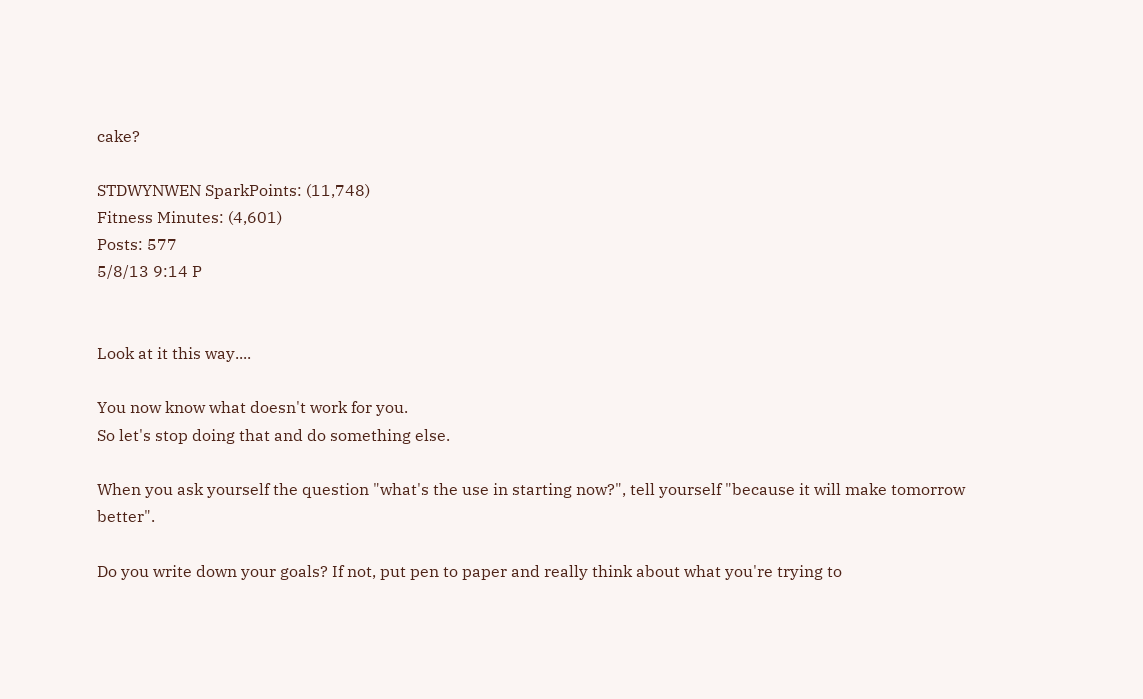cake?

STDWYNWEN SparkPoints: (11,748)
Fitness Minutes: (4,601)
Posts: 577
5/8/13 9:14 P


Look at it this way....

You now know what doesn't work for you.
So let's stop doing that and do something else.

When you ask yourself the question "what's the use in starting now?", tell yourself "because it will make tomorrow better".

Do you write down your goals? If not, put pen to paper and really think about what you're trying to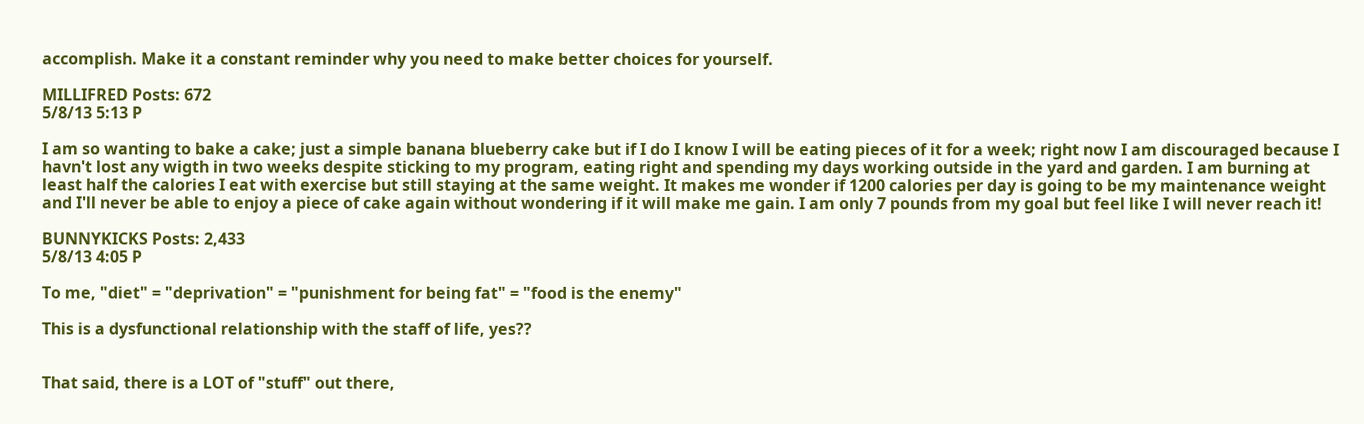accomplish. Make it a constant reminder why you need to make better choices for yourself.

MILLIFRED Posts: 672
5/8/13 5:13 P

I am so wanting to bake a cake; just a simple banana blueberry cake but if I do I know I will be eating pieces of it for a week; right now I am discouraged because I havn't lost any wigth in two weeks despite sticking to my program, eating right and spending my days working outside in the yard and garden. I am burning at least half the calories I eat with exercise but still staying at the same weight. It makes me wonder if 1200 calories per day is going to be my maintenance weight and I'll never be able to enjoy a piece of cake again without wondering if it will make me gain. I am only 7 pounds from my goal but feel like I will never reach it!

BUNNYKICKS Posts: 2,433
5/8/13 4:05 P

To me, "diet" = "deprivation" = "punishment for being fat" = "food is the enemy"

This is a dysfunctional relationship with the staff of life, yes??


That said, there is a LOT of "stuff" out there,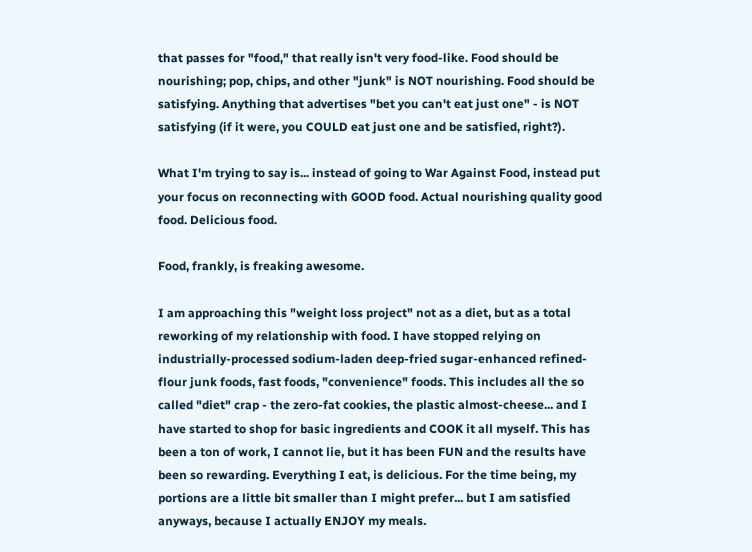that passes for "food," that really isn't very food-like. Food should be nourishing; pop, chips, and other "junk" is NOT nourishing. Food should be satisfying. Anything that advertises "bet you can't eat just one" - is NOT satisfying (if it were, you COULD eat just one and be satisfied, right?).

What I'm trying to say is... instead of going to War Against Food, instead put your focus on reconnecting with GOOD food. Actual nourishing quality good food. Delicious food.

Food, frankly, is freaking awesome.

I am approaching this "weight loss project" not as a diet, but as a total reworking of my relationship with food. I have stopped relying on industrially-processed sodium-laden deep-fried sugar-enhanced refined-flour junk foods, fast foods, "convenience" foods. This includes all the so called "diet" crap - the zero-fat cookies, the plastic almost-cheese... and I have started to shop for basic ingredients and COOK it all myself. This has been a ton of work, I cannot lie, but it has been FUN and the results have been so rewarding. Everything I eat, is delicious. For the time being, my portions are a little bit smaller than I might prefer... but I am satisfied anyways, because I actually ENJOY my meals.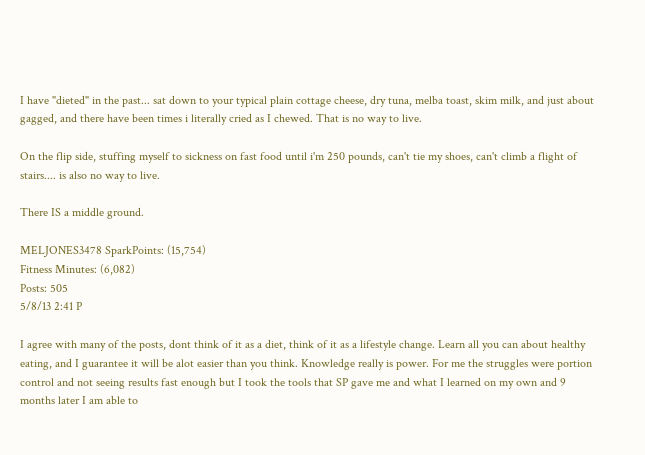I have "dieted" in the past... sat down to your typical plain cottage cheese, dry tuna, melba toast, skim milk, and just about gagged, and there have been times i literally cried as I chewed. That is no way to live.

On the flip side, stuffing myself to sickness on fast food until i'm 250 pounds, can't tie my shoes, can't climb a flight of stairs.... is also no way to live.

There IS a middle ground.

MELJONES3478 SparkPoints: (15,754)
Fitness Minutes: (6,082)
Posts: 505
5/8/13 2:41 P

I agree with many of the posts, dont think of it as a diet, think of it as a lifestyle change. Learn all you can about healthy eating, and I guarantee it will be alot easier than you think. Knowledge really is power. For me the struggles were portion control and not seeing results fast enough but I took the tools that SP gave me and what I learned on my own and 9 months later I am able to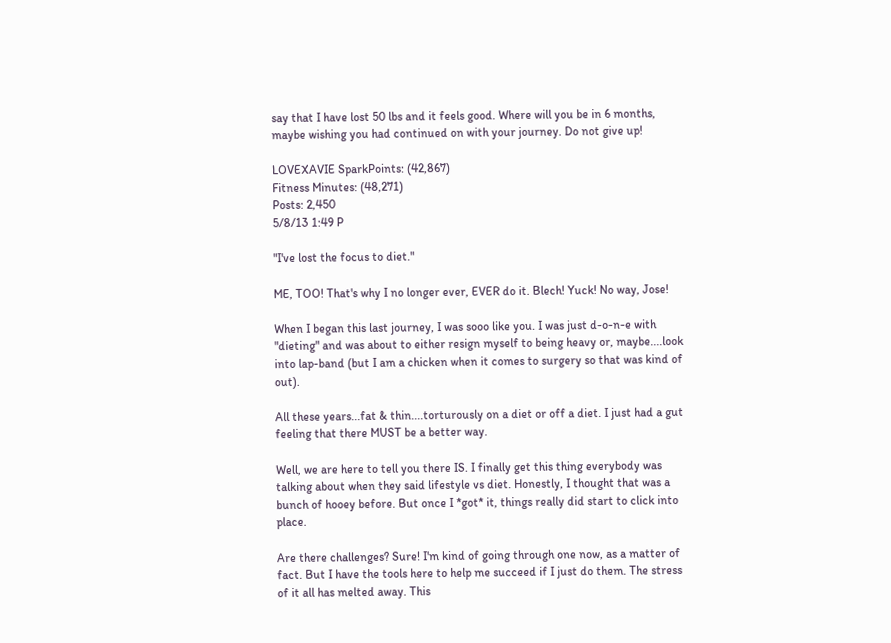say that I have lost 50 lbs and it feels good. Where will you be in 6 months, maybe wishing you had continued on with your journey. Do not give up!

LOVEXAVIE SparkPoints: (42,867)
Fitness Minutes: (48,271)
Posts: 2,450
5/8/13 1:49 P

"I've lost the focus to diet."

ME, TOO! That's why I no longer ever, EVER do it. Blech! Yuck! No way, Jose!

When I began this last journey, I was sooo like you. I was just d-o-n-e with "dieting" and was about to either resign myself to being heavy or, maybe....look into lap-band (but I am a chicken when it comes to surgery so that was kind of out).

All these years...fat & thin....torturously on a diet or off a diet. I just had a gut feeling that there MUST be a better way.

Well, we are here to tell you there IS. I finally get this thing everybody was talking about when they said lifestyle vs diet. Honestly, I thought that was a bunch of hooey before. But once I *got* it, things really did start to click into place.

Are there challenges? Sure! I'm kind of going through one now, as a matter of fact. But I have the tools here to help me succeed if I just do them. The stress of it all has melted away. This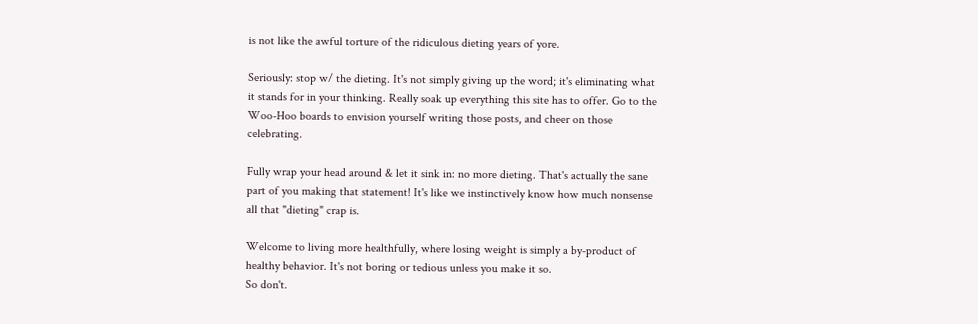is not like the awful torture of the ridiculous dieting years of yore.

Seriously: stop w/ the dieting. It's not simply giving up the word; it's eliminating what it stands for in your thinking. Really soak up everything this site has to offer. Go to the Woo-Hoo boards to envision yourself writing those posts, and cheer on those celebrating.

Fully wrap your head around & let it sink in: no more dieting. That's actually the sane part of you making that statement! It's like we instinctively know how much nonsense all that "dieting" crap is.

Welcome to living more healthfully, where losing weight is simply a by-product of healthy behavior. It's not boring or tedious unless you make it so.
So don't.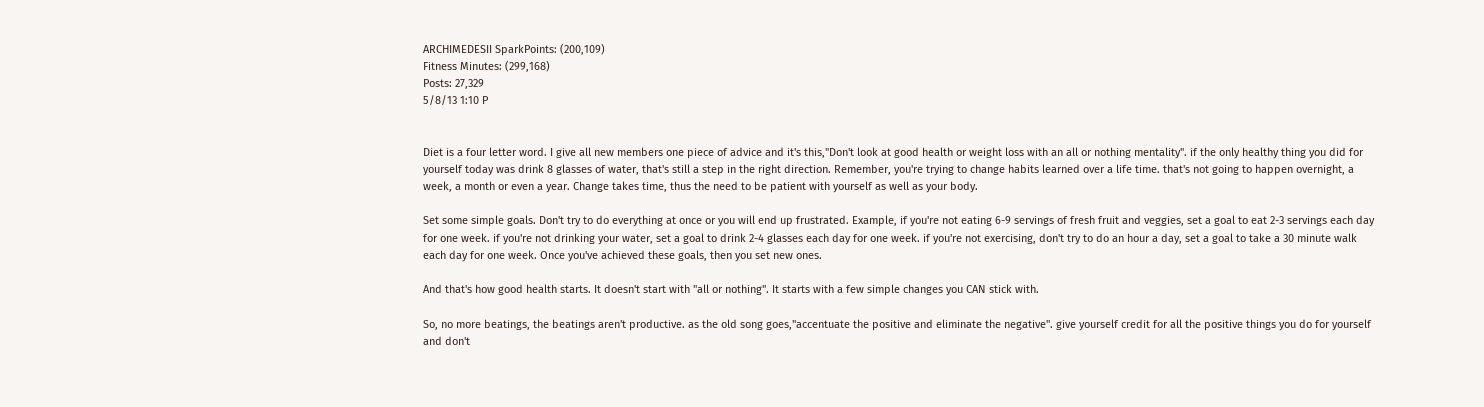ARCHIMEDESII SparkPoints: (200,109)
Fitness Minutes: (299,168)
Posts: 27,329
5/8/13 1:10 P


Diet is a four letter word. I give all new members one piece of advice and it's this,"Don't look at good health or weight loss with an all or nothing mentality". if the only healthy thing you did for yourself today was drink 8 glasses of water, that's still a step in the right direction. Remember, you're trying to change habits learned over a life time. that's not going to happen overnight, a week, a month or even a year. Change takes time, thus the need to be patient with yourself as well as your body.

Set some simple goals. Don't try to do everything at once or you will end up frustrated. Example, if you're not eating 6-9 servings of fresh fruit and veggies, set a goal to eat 2-3 servings each day for one week. if you're not drinking your water, set a goal to drink 2-4 glasses each day for one week. if you're not exercising, don't try to do an hour a day, set a goal to take a 30 minute walk each day for one week. Once you've achieved these goals, then you set new ones.

And that's how good health starts. It doesn't start with "all or nothing". It starts with a few simple changes you CAN stick with.

So, no more beatings, the beatings aren't productive. as the old song goes,"accentuate the positive and eliminate the negative". give yourself credit for all the positive things you do for yourself and don't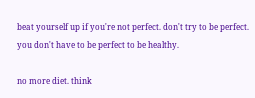beat yourself up if you're not perfect. don't try to be perfect. you don't have to be perfect to be healthy.

no more diet. think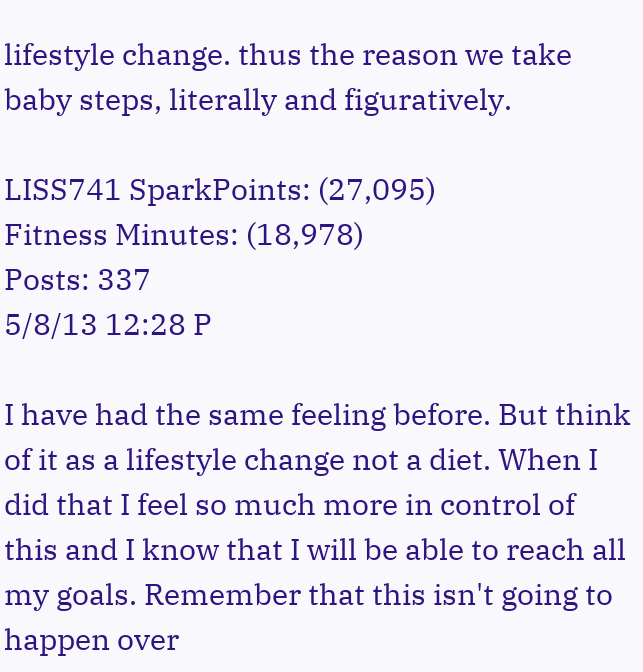lifestyle change. thus the reason we take baby steps, literally and figuratively.

LISS741 SparkPoints: (27,095)
Fitness Minutes: (18,978)
Posts: 337
5/8/13 12:28 P

I have had the same feeling before. But think of it as a lifestyle change not a diet. When I did that I feel so much more in control of this and I know that I will be able to reach all my goals. Remember that this isn't going to happen over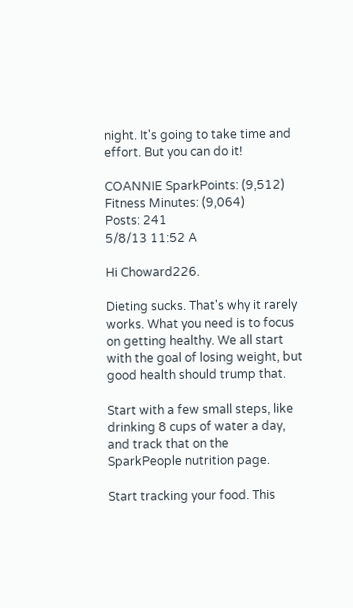night. It's going to take time and effort. But you can do it!

COANNIE SparkPoints: (9,512)
Fitness Minutes: (9,064)
Posts: 241
5/8/13 11:52 A

Hi Choward226.

Dieting sucks. That's why it rarely works. What you need is to focus on getting healthy. We all start with the goal of losing weight, but good health should trump that.

Start with a few small steps, like drinking 8 cups of water a day, and track that on the SparkPeople nutrition page.

Start tracking your food. This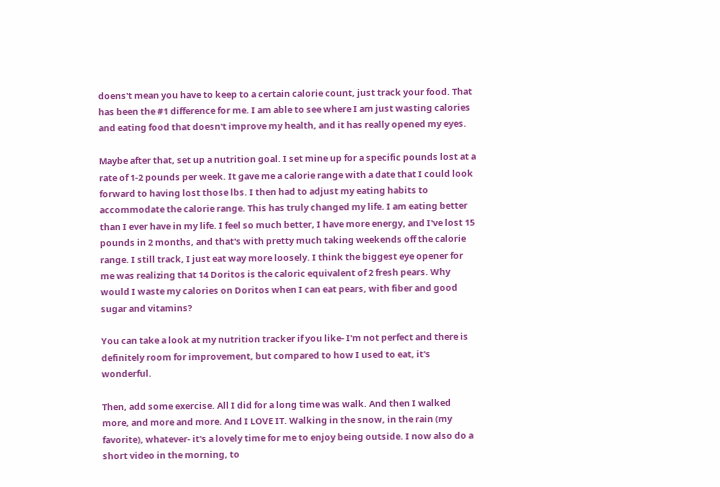doens't mean you have to keep to a certain calorie count, just track your food. That has been the #1 difference for me. I am able to see where I am just wasting calories and eating food that doesn't improve my health, and it has really opened my eyes.

Maybe after that, set up a nutrition goal. I set mine up for a specific pounds lost at a rate of 1-2 pounds per week. It gave me a calorie range with a date that I could look forward to having lost those lbs. I then had to adjust my eating habits to accommodate the calorie range. This has truly changed my life. I am eating better than I ever have in my life. I feel so much better, I have more energy, and I've lost 15 pounds in 2 months, and that's with pretty much taking weekends off the calorie range. I still track, I just eat way more loosely. I think the biggest eye opener for me was realizing that 14 Doritos is the caloric equivalent of 2 fresh pears. Why would I waste my calories on Doritos when I can eat pears, with fiber and good sugar and vitamins?

You can take a look at my nutrition tracker if you like- I'm not perfect and there is definitely room for improvement, but compared to how I used to eat, it's wonderful.

Then, add some exercise. All I did for a long time was walk. And then I walked more, and more and more. And I LOVE IT. Walking in the snow, in the rain (my favorite), whatever- it's a lovely time for me to enjoy being outside. I now also do a short video in the morning, to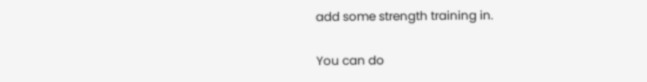add some strength training in.

You can do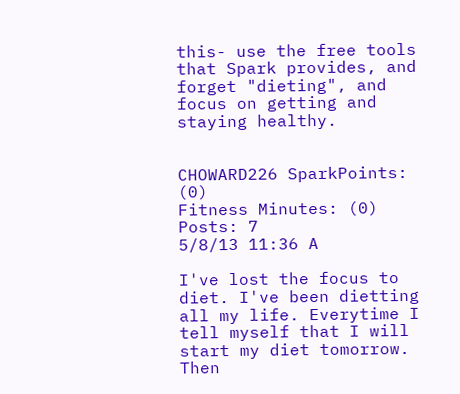this- use the free tools that Spark provides, and forget "dieting", and focus on getting and staying healthy.


CHOWARD226 SparkPoints: (0)
Fitness Minutes: (0)
Posts: 7
5/8/13 11:36 A

I've lost the focus to diet. I've been dietting all my life. Everytime I tell myself that I will start my diet tomorrow. Then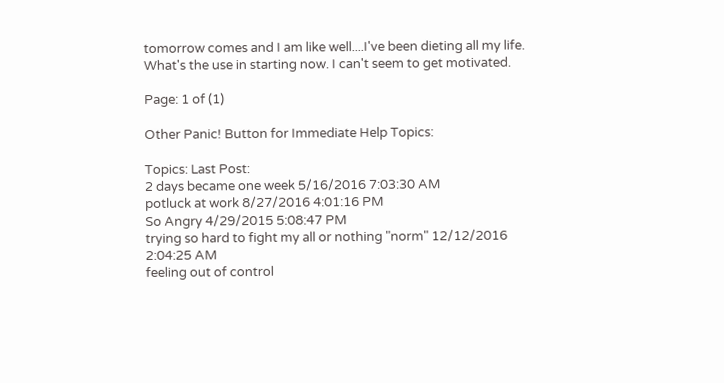tomorrow comes and I am like well....I've been dieting all my life. What's the use in starting now. I can't seem to get motivated.

Page: 1 of (1)

Other Panic! Button for Immediate Help Topics:

Topics: Last Post:
2 days became one week 5/16/2016 7:03:30 AM
potluck at work 8/27/2016 4:01:16 PM
So Angry 4/29/2015 5:08:47 PM
trying so hard to fight my all or nothing "norm" 12/12/2016 2:04:25 AM
feeling out of control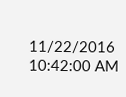11/22/2016 10:42:00 AM